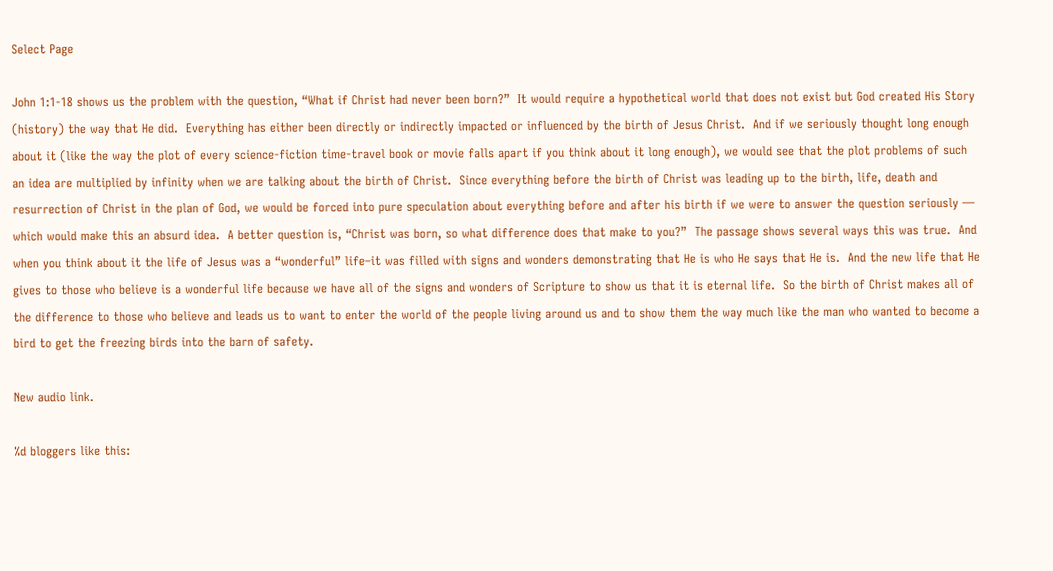Select Page

John 1:1-18 shows us the problem with the question, “What if Christ had never been born?”  It would require a hypothetical world that does not exist but God created His Story (history) the way that He did.  Everything has either been directly or indirectly impacted or influenced by the birth of Jesus Christ.  And if we seriously thought long enough about it (like the way the plot of every science-fiction time-travel book or movie falls apart if you think about it long enough), we would see that the plot problems of such an idea are multiplied by infinity when we are talking about the birth of Christ.  Since everything before the birth of Christ was leading up to the birth, life, death and resurrection of Christ in the plan of God, we would be forced into pure speculation about everything before and after his birth if we were to answer the question seriously — which would make this an absurd idea.  A better question is, “Christ was born, so what difference does that make to you?”  The passage shows several ways this was true.  And when you think about it the life of Jesus was a “wonderful” life–it was filled with signs and wonders demonstrating that He is who He says that He is.  And the new life that He gives to those who believe is a wonderful life because we have all of the signs and wonders of Scripture to show us that it is eternal life.  So the birth of Christ makes all of the difference to those who believe and leads us to want to enter the world of the people living around us and to show them the way much like the man who wanted to become a bird to get the freezing birds into the barn of safety.

New audio link.

%d bloggers like this: